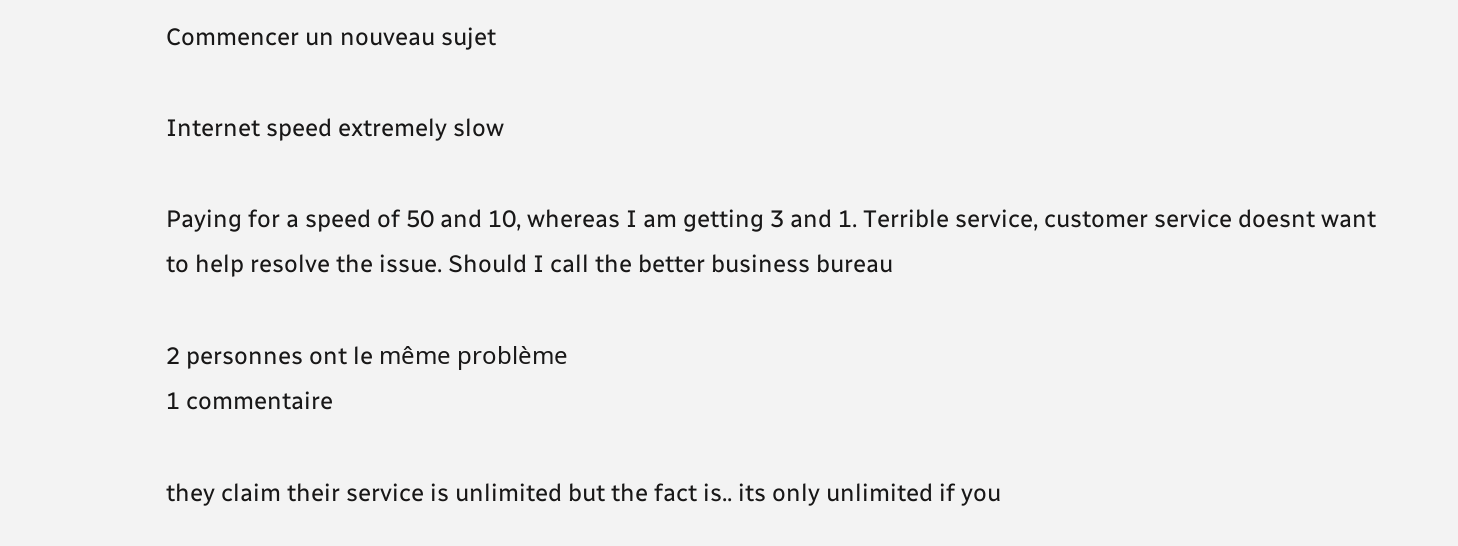Commencer un nouveau sujet

Internet speed extremely slow

Paying for a speed of 50 and 10, whereas I am getting 3 and 1. Terrible service, customer service doesnt want to help resolve the issue. Should I call the better business bureau

2 personnes ont le même problème
1 commentaire

they claim their service is unlimited but the fact is.. its only unlimited if you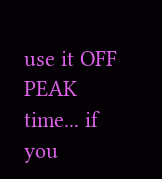use it OFF PEAK time... if you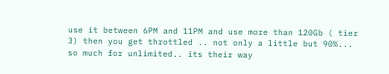use it between 6PM and 11PM and use more than 120Gb ( tier 3) then you get throttled .. not only a little but 90%... so much for unlimited.. its their way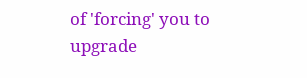of 'forcing' you to upgrade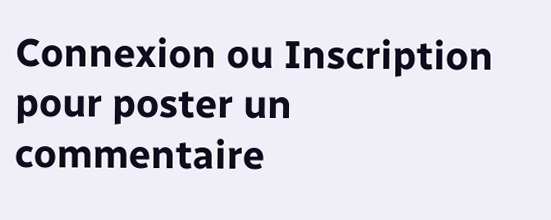Connexion ou Inscription pour poster un commentaire